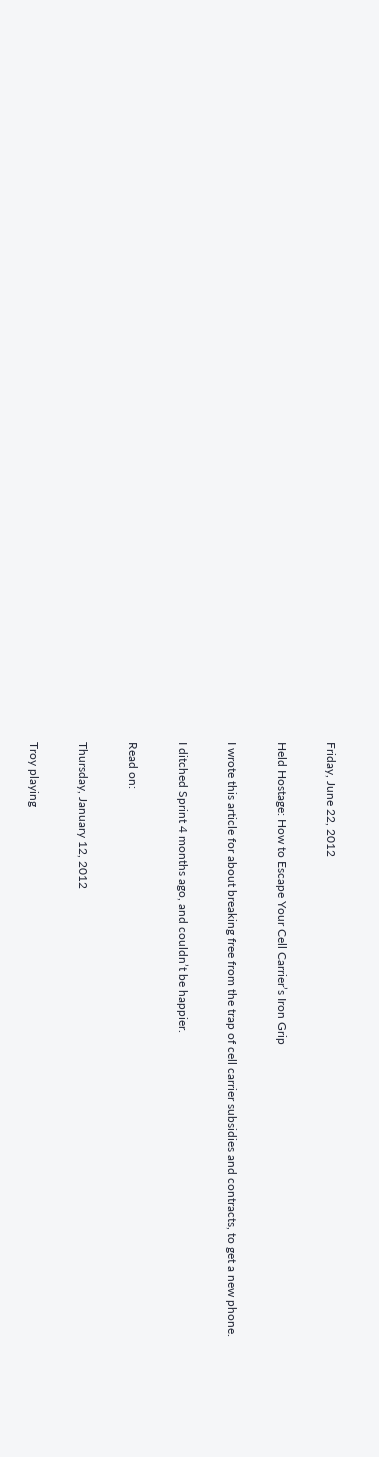Friday, June 22, 2012

Held Hostage: How to Escape Your Cell Carrier’s Iron Grip

I wrote this article for about breaking free from the trap of cell carrier subsidies and contracts, to get a new phone.

I ditched Sprint 4 months ago, and couldn’t be happier.

Read on:

Thursday, January 12, 2012

Troy playing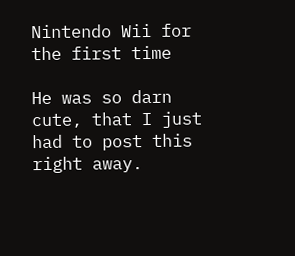Nintendo Wii for the first time

He was so darn cute, that I just had to post this right away.